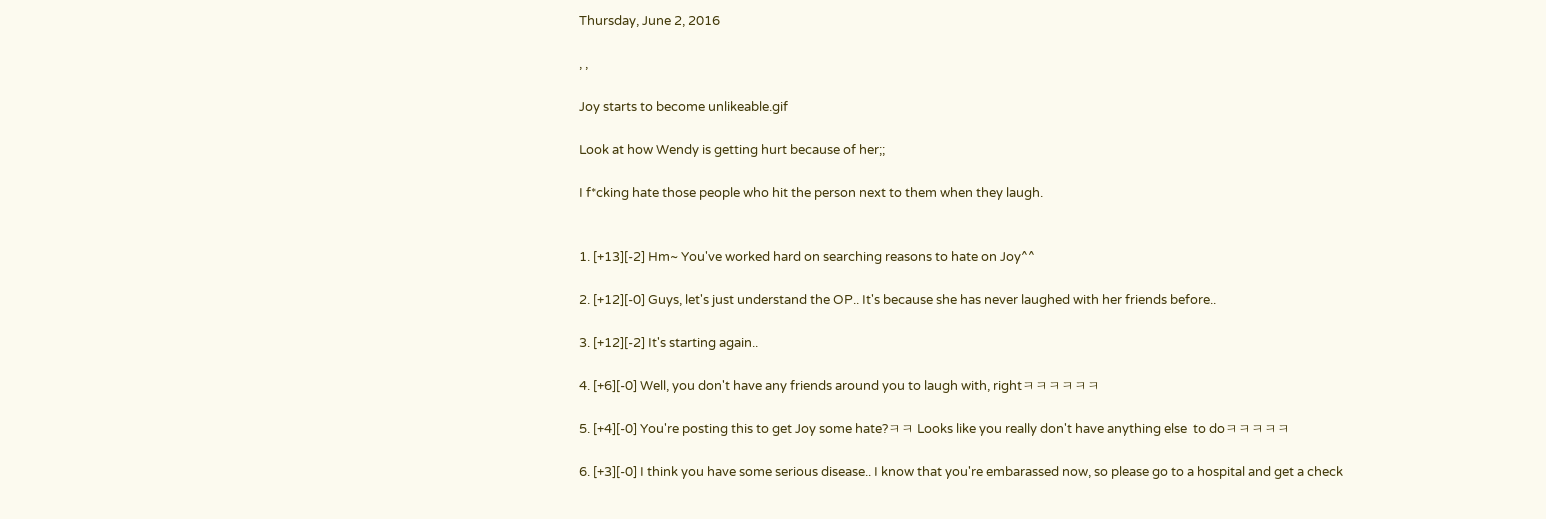Thursday, June 2, 2016

, ,

Joy starts to become unlikeable.gif

Look at how Wendy is getting hurt because of her;;

I f*cking hate those people who hit the person next to them when they laugh.


1. [+13][-2] Hm~ You've worked hard on searching reasons to hate on Joy^^

2. [+12][-0] Guys, let's just understand the OP.. It's because she has never laughed with her friends before..

3. [+12][-2] It's starting again..

4. [+6][-0] Well, you don't have any friends around you to laugh with, rightㅋㅋㅋㅋㅋㅋ

5. [+4][-0] You're posting this to get Joy some hate?ㅋㅋ Looks like you really don't have anything else  to doㅋㅋㅋㅋㅋ

6. [+3][-0] I think you have some serious disease.. I know that you're embarassed now, so please go to a hospital and get a check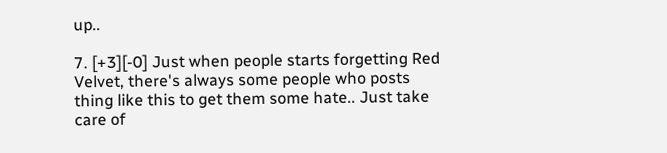up..

7. [+3][-0] Just when people starts forgetting Red Velvet, there's always some people who posts thing like this to get them some hate.. Just take care of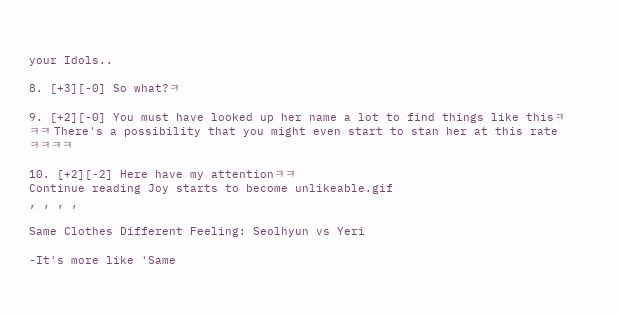your Idols..

8. [+3][-0] So what?ㅋ

9. [+2][-0] You must have looked up her name a lot to find things like thisㅋㅋㅋ There's a possibility that you might even start to stan her at this rateㅋㅋㅋㅋ

10. [+2][-2] Here have my attentionㅋㅋ
Continue reading Joy starts to become unlikeable.gif
, , , ,

Same Clothes Different Feeling: Seolhyun vs Yeri

-It's more like 'Same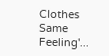Clothes Same Feeling'...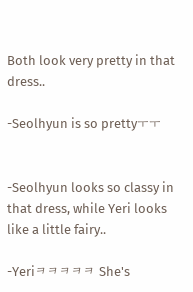Both look very pretty in that dress..

-Seolhyun is so prettyㅜㅜ


-Seolhyun looks so classy in that dress, while Yeri looks like a little fairy..

-Yeriㅋㅋㅋㅋㅋ She's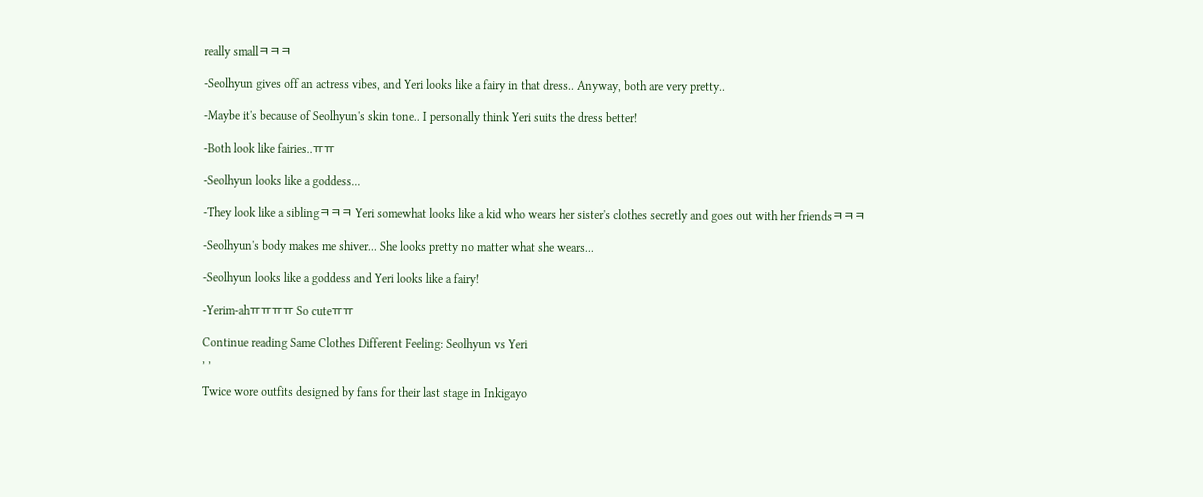really smallㅋㅋㅋ

-Seolhyun gives off an actress vibes, and Yeri looks like a fairy in that dress.. Anyway, both are very pretty..

-Maybe it's because of Seolhyun's skin tone.. I personally think Yeri suits the dress better!

-Both look like fairies..ㅠㅠ

-Seolhyun looks like a goddess...

-They look like a siblingㅋㅋㅋ Yeri somewhat looks like a kid who wears her sister's clothes secretly and goes out with her friendsㅋㅋㅋ

-Seolhyun's body makes me shiver... She looks pretty no matter what she wears...

-Seolhyun looks like a goddess and Yeri looks like a fairy!

-Yerim-ahㅠㅠㅠㅠ So cuteㅠㅠ

Continue reading Same Clothes Different Feeling: Seolhyun vs Yeri
, ,

Twice wore outfits designed by fans for their last stage in Inkigayo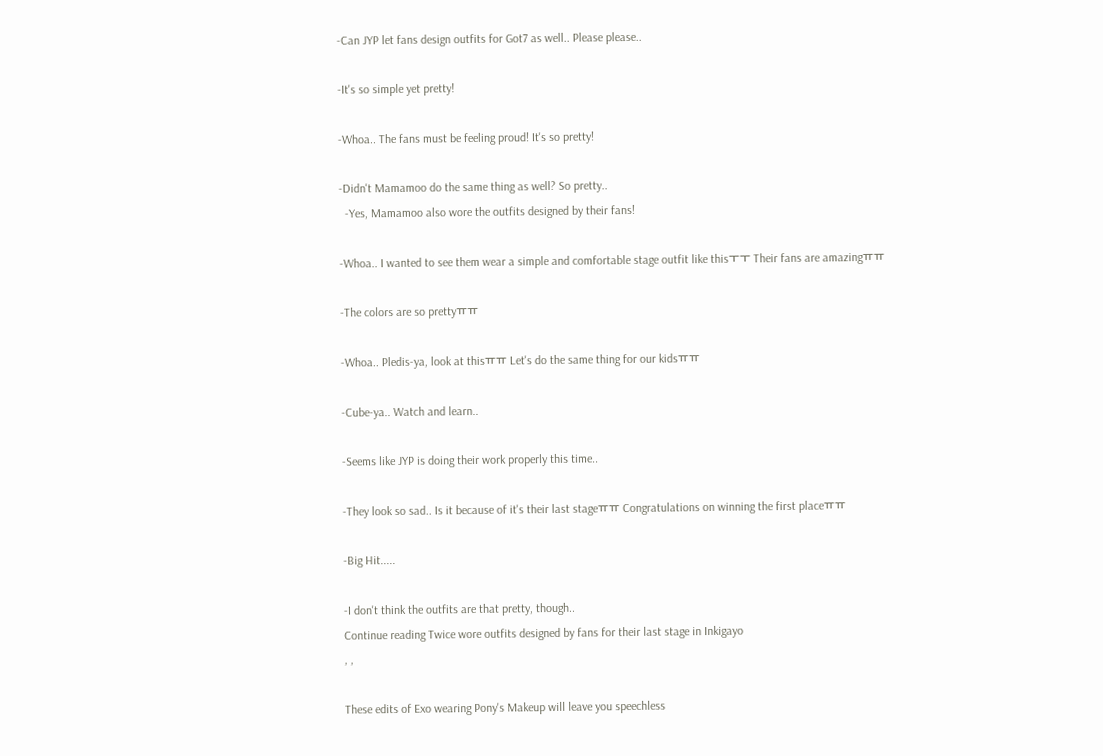-Can JYP let fans design outfits for Got7 as well.. Please please..

-It's so simple yet pretty!

-Whoa.. The fans must be feeling proud! It's so pretty!

-Didn't Mamamoo do the same thing as well? So pretty..
  -Yes, Mamamoo also wore the outfits designed by their fans!

-Whoa.. I wanted to see them wear a simple and comfortable stage outfit like thisㅜㅜ Their fans are amazingㅠㅠ

-The colors are so prettyㅠㅠ

-Whoa.. Pledis-ya, look at thisㅠㅠ Let's do the same thing for our kidsㅠㅠ

-Cube-ya.. Watch and learn..

-Seems like JYP is doing their work properly this time..

-They look so sad.. Is it because of it's their last stageㅠㅠ Congratulations on winning the first placeㅠㅠ

-Big Hit.....

-I don't think the outfits are that pretty, though..
Continue reading Twice wore outfits designed by fans for their last stage in Inkigayo
, ,

These edits of Exo wearing Pony's Makeup will leave you speechless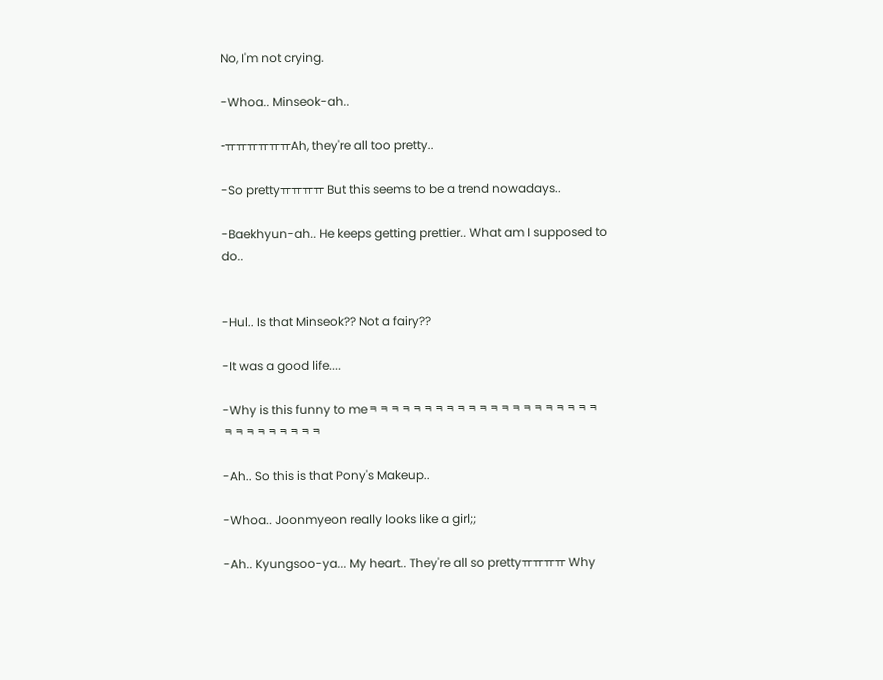No, I'm not crying.

-Whoa.. Minseok-ah..

-ㅠㅠㅠㅠㅠㅠAh, they're all too pretty..

-So prettyㅠㅠㅠㅠ But this seems to be a trend nowadays..

-Baekhyun-ah.. He keeps getting prettier.. What am I supposed to do..


-Hul.. Is that Minseok?? Not a fairy??

-It was a good life....

-Why is this funny to meㅋㅋㅋㅋㅋㅋㅋㅋㅋㅋㅋㅋㅋㅋㅋㅋㅋㅋㅋㅋㅋㅋㅋㅋㅋㅋㅋㅋㅋㅋ

-Ah.. So this is that Pony's Makeup..

-Whoa.. Joonmyeon really looks like a girl;;

-Ah.. Kyungsoo-ya... My heart.. They're all so prettyㅠㅠㅠㅠ Why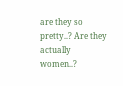are they so pretty..? Are they actually women..?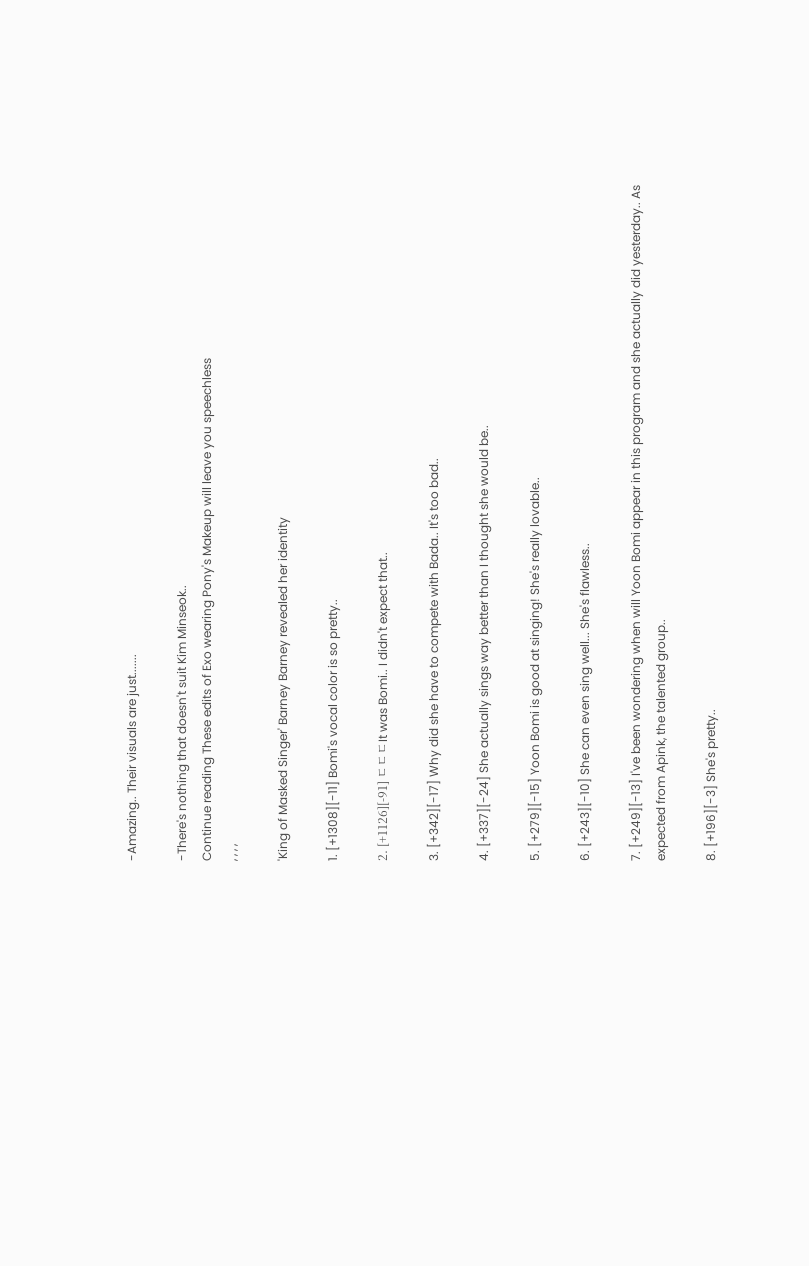-Amazing.. Their visuals are just.......

-There's nothing that doesn't suit Kim Minseok..
Continue reading These edits of Exo wearing Pony's Makeup will leave you speechless
, , , ,

'King of Masked Singer' Barney Barney revealed her identity

1. [+1308][-11] Bomi's vocal color is so pretty..

2. [+1126][-91] ㄷㄷㄷIt was Bomi.. I didn't expect that..

3. [+342][-17] Why did she have to compete with Bada.. It's too bad..

4. [+337][-24] She actually sings way better than I thought she would be..

5. [+279][-15] Yoon Bomi is good at singing! She's really lovable..

6. [+243][-10] She can even sing well... She's flawless..

7. [+249][-13] I've been wondering when will Yoon Bomi appear in this program and she actually did yesterday.. As expected from Apink, the talented group..

8. [+196][-3] She's pretty..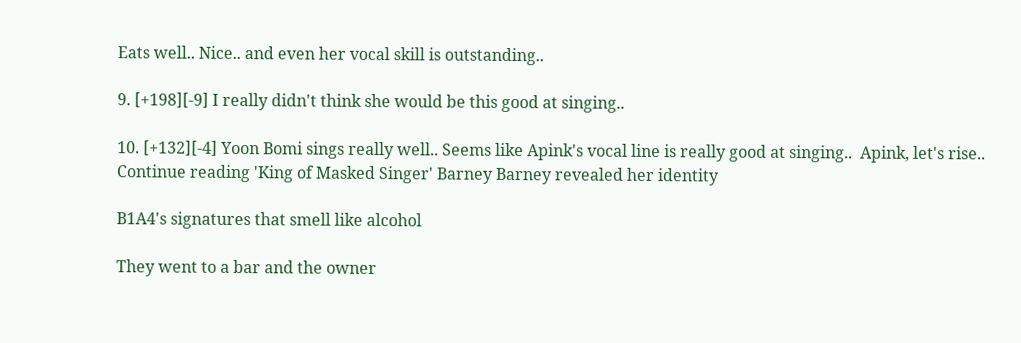Eats well.. Nice.. and even her vocal skill is outstanding..

9. [+198][-9] I really didn't think she would be this good at singing..

10. [+132][-4] Yoon Bomi sings really well.. Seems like Apink's vocal line is really good at singing..  Apink, let's rise..
Continue reading 'King of Masked Singer' Barney Barney revealed her identity

B1A4's signatures that smell like alcohol

They went to a bar and the owner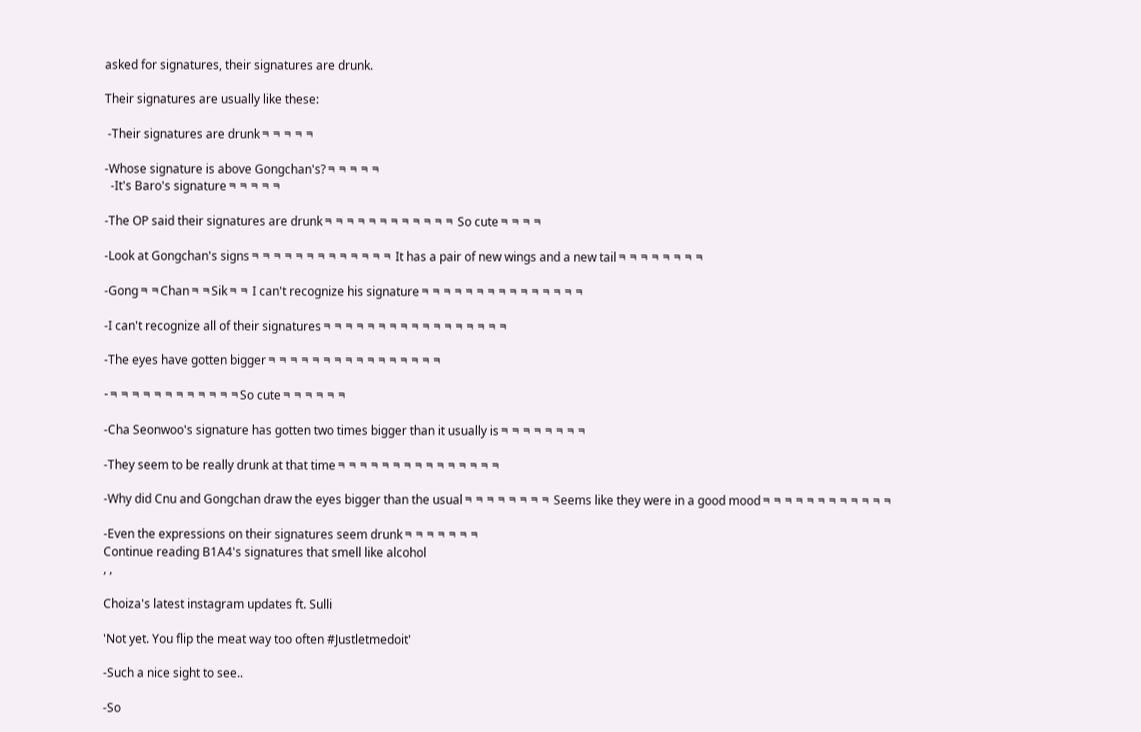asked for signatures, their signatures are drunk.

Their signatures are usually like these:

 -Their signatures are drunkㅋㅋㅋㅋㅋ

-Whose signature is above Gongchan's?ㅋㅋㅋㅋㅋ
  -It's Baro's signatureㅋㅋㅋㅋㅋ

-The OP said their signatures are drunkㅋㅋㅋㅋㅋㅋㅋㅋㅋㅋㅋㅋ So cuteㅋㅋㅋㅋ

-Look at Gongchan's signsㅋㅋㅋㅋㅋㅋㅋㅋㅋㅋㅋㅋㅋ It has a pair of new wings and a new tailㅋㅋㅋㅋㅋㅋㅋㅋ

-GongㅋㅋChanㅋㅋSikㅋㅋ I can't recognize his signatureㅋㅋㅋㅋㅋㅋㅋㅋㅋㅋㅋㅋㅋㅋㅋ

-I can't recognize all of their signaturesㅋㅋㅋㅋㅋㅋㅋㅋㅋㅋㅋㅋㅋㅋㅋㅋㅋ

-The eyes have gotten biggerㅋㅋㅋㅋㅋㅋㅋㅋㅋㅋㅋㅋㅋㅋㅋㅋ

-ㅋㅋㅋㅋㅋㅋㅋㅋㅋㅋㅋㅋSo cuteㅋㅋㅋㅋㅋㅋ

-Cha Seonwoo's signature has gotten two times bigger than it usually isㅋㅋㅋㅋㅋㅋㅋㅋ

-They seem to be really drunk at that timeㅋㅋㅋㅋㅋㅋㅋㅋㅋㅋㅋㅋㅋㅋㅋ

-Why did Cnu and Gongchan draw the eyes bigger than the usualㅋㅋㅋㅋㅋㅋㅋㅋ Seems like they were in a good moodㅋㅋㅋㅋㅋㅋㅋㅋㅋㅋㅋㅋ

-Even the expressions on their signatures seem drunkㅋㅋㅋㅋㅋㅋㅋ
Continue reading B1A4's signatures that smell like alcohol
, ,

Choiza's latest instagram updates ft. Sulli

'Not yet. You flip the meat way too often #Justletmedoit'

-Such a nice sight to see..

-So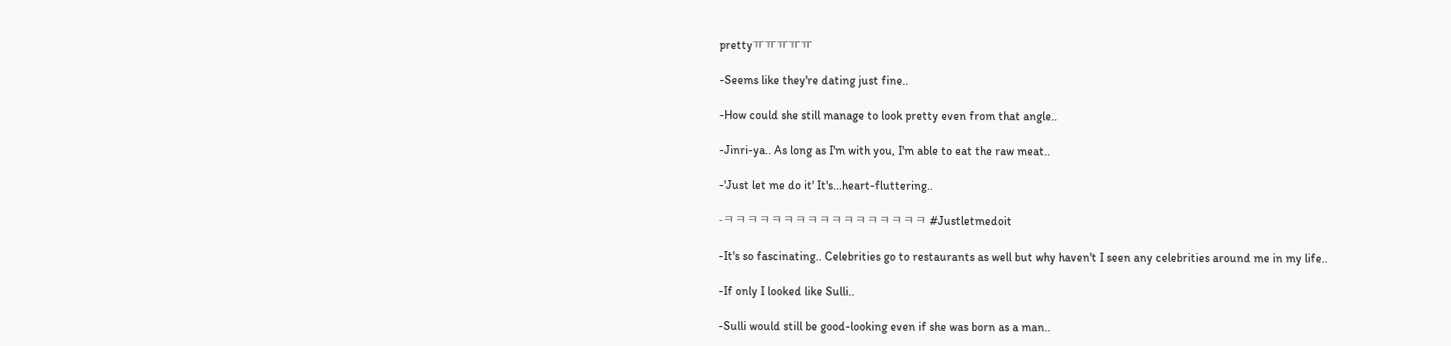prettyㅠㅠㅠㅠㅠ

-Seems like they're dating just fine..

-How could she still manage to look pretty even from that angle..

-Jinri-ya.. As long as I'm with you, I'm able to eat the raw meat..

-'Just let me do it' It's...heart-fluttering..

-ㅋㅋㅋㅋㅋㅋㅋㅋㅋㅋㅋㅋㅋㅋㅋㅋㅋ #Justletmedoit

-It's so fascinating.. Celebrities go to restaurants as well but why haven't I seen any celebrities around me in my life..

-If only I looked like Sulli..

-Sulli would still be good-looking even if she was born as a man..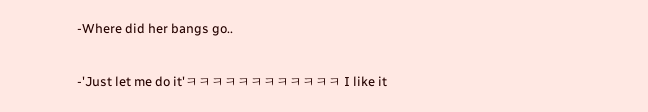-Where did her bangs go..

-'Just let me do it'ㅋㅋㅋㅋㅋㅋㅋㅋㅋㅋㅋㅋ I like it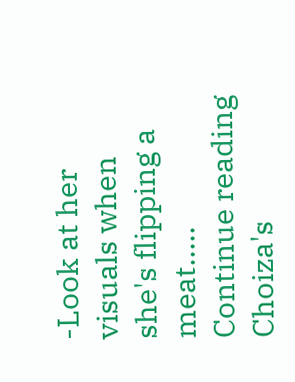-Look at her visuals when she's flipping a meat.....
Continue reading Choiza's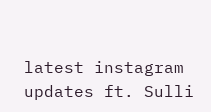latest instagram updates ft. Sulli